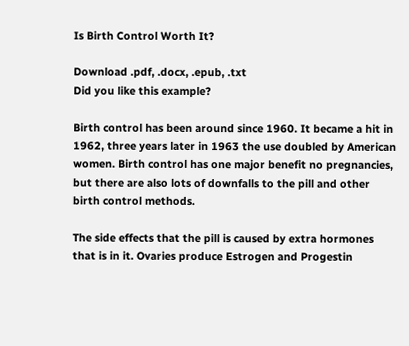Is Birth Control Worth It?

Download .pdf, .docx, .epub, .txt
Did you like this example?

Birth control has been around since 1960. It became a hit in 1962, three years later in 1963 the use doubled by American women. Birth control has one major benefit no pregnancies, but there are also lots of downfalls to the pill and other birth control methods.

The side effects that the pill is caused by extra hormones that is in it. Ovaries produce Estrogen and Progestin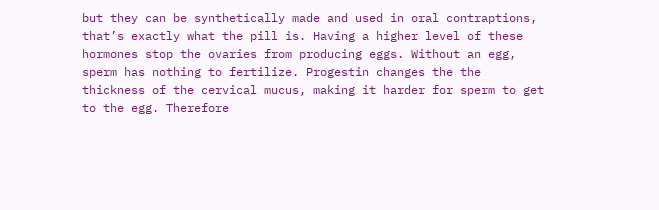but they can be synthetically made and used in oral contraptions, that’s exactly what the pill is. Having a higher level of these hormones stop the ovaries from producing eggs. Without an egg, sperm has nothing to fertilize. Progestin changes the the thickness of the cervical mucus, making it harder for sperm to get to the egg. Therefore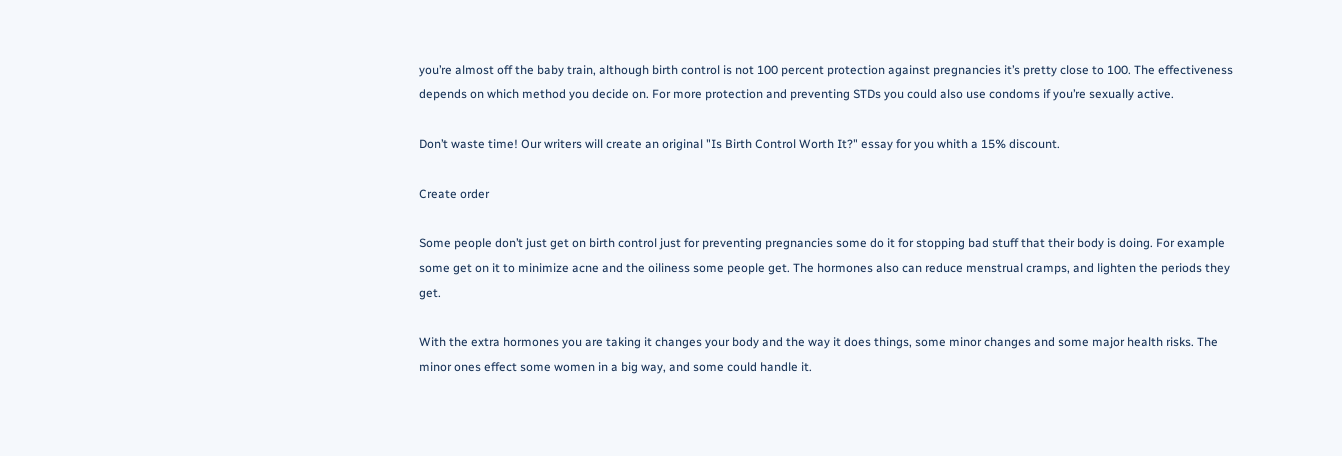you’re almost off the baby train, although birth control is not 100 percent protection against pregnancies it’s pretty close to 100. The effectiveness depends on which method you decide on. For more protection and preventing STDs you could also use condoms if you’re sexually active.

Don’t waste time! Our writers will create an original "Is Birth Control Worth It?" essay for you whith a 15% discount.

Create order

Some people don’t just get on birth control just for preventing pregnancies some do it for stopping bad stuff that their body is doing. For example some get on it to minimize acne and the oiliness some people get. The hormones also can reduce menstrual cramps, and lighten the periods they get.

With the extra hormones you are taking it changes your body and the way it does things, some minor changes and some major health risks. The minor ones effect some women in a big way, and some could handle it.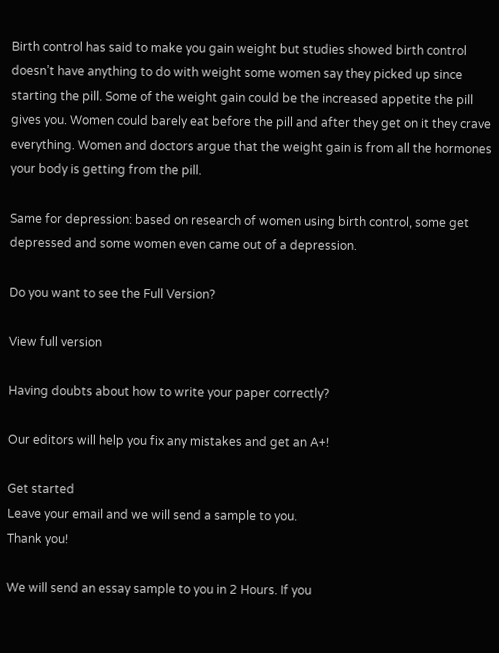Birth control has said to make you gain weight but studies showed birth control doesn’t have anything to do with weight some women say they picked up since starting the pill. Some of the weight gain could be the increased appetite the pill gives you. Women could barely eat before the pill and after they get on it they crave everything. Women and doctors argue that the weight gain is from all the hormones your body is getting from the pill.

Same for depression: based on research of women using birth control, some get depressed and some women even came out of a depression.

Do you want to see the Full Version?

View full version

Having doubts about how to write your paper correctly?

Our editors will help you fix any mistakes and get an A+!

Get started
Leave your email and we will send a sample to you.
Thank you!

We will send an essay sample to you in 2 Hours. If you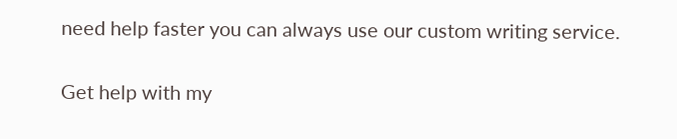need help faster you can always use our custom writing service.

Get help with my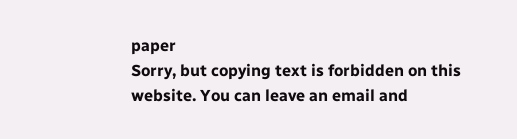paper
Sorry, but copying text is forbidden on this website. You can leave an email and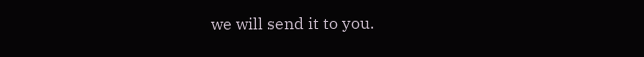we will send it to you.